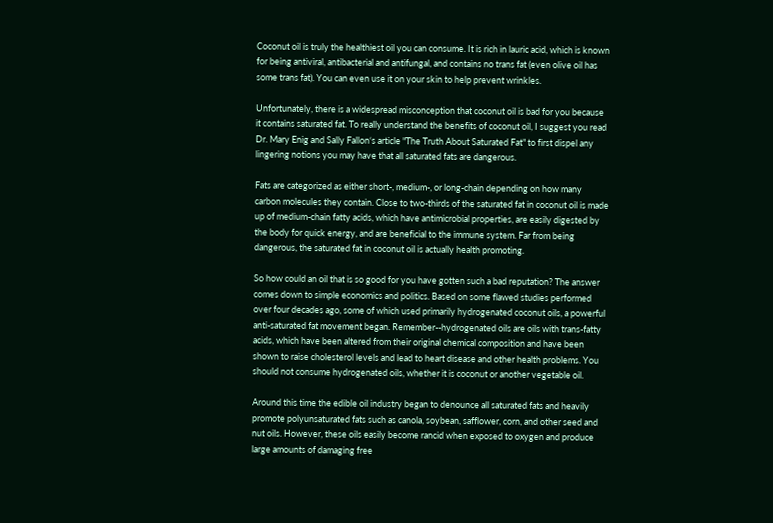Coconut oil is truly the healthiest oil you can consume. It is rich in lauric acid, which is known for being antiviral, antibacterial and antifungal, and contains no trans fat (even olive oil has some trans fat). You can even use it on your skin to help prevent wrinkles.

Unfortunately, there is a widespread misconception that coconut oil is bad for you because it contains saturated fat. To really understand the benefits of coconut oil, I suggest you read Dr. Mary Enig and Sally Fallon‘s article "The Truth About Saturated Fat" to first dispel any lingering notions you may have that all saturated fats are dangerous.

Fats are categorized as either short-, medium-, or long-chain depending on how many carbon molecules they contain. Close to two-thirds of the saturated fat in coconut oil is made up of medium-chain fatty acids, which have antimicrobial properties, are easily digested by the body for quick energy, and are beneficial to the immune system. Far from being dangerous, the saturated fat in coconut oil is actually health promoting.

So how could an oil that is so good for you have gotten such a bad reputation? The answer comes down to simple economics and politics. Based on some flawed studies performed over four decades ago, some of which used primarily hydrogenated coconut oils, a powerful anti-saturated fat movement began. Remember--hydrogenated oils are oils with trans-fatty acids, which have been altered from their original chemical composition and have been shown to raise cholesterol levels and lead to heart disease and other health problems. You should not consume hydrogenated oils, whether it is coconut or another vegetable oil.

Around this time the edible oil industry began to denounce all saturated fats and heavily promote polyunsaturated fats such as canola, soybean, safflower, corn, and other seed and nut oils. However, these oils easily become rancid when exposed to oxygen and produce large amounts of damaging free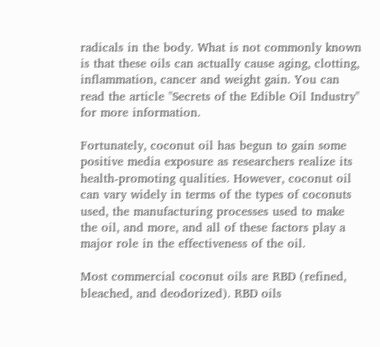radicals in the body. What is not commonly known is that these oils can actually cause aging, clotting, inflammation, cancer and weight gain. You can read the article "Secrets of the Edible Oil Industry" for more information.

Fortunately, coconut oil has begun to gain some positive media exposure as researchers realize its health-promoting qualities. However, coconut oil can vary widely in terms of the types of coconuts used, the manufacturing processes used to make the oil, and more, and all of these factors play a major role in the effectiveness of the oil.

Most commercial coconut oils are RBD (refined, bleached, and deodorized). RBD oils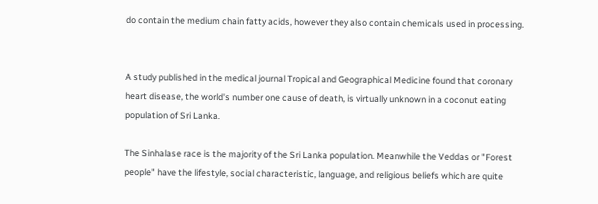do contain the medium chain fatty acids, however they also contain chemicals used in processing.


A study published in the medical journal Tropical and Geographical Medicine found that coronary heart disease, the world's number one cause of death, is virtually unknown in a coconut eating population of Sri Lanka.

The Sinhalase race is the majority of the Sri Lanka population. Meanwhile the Veddas or "Forest people" have the lifestyle, social characteristic, language, and religious beliefs which are quite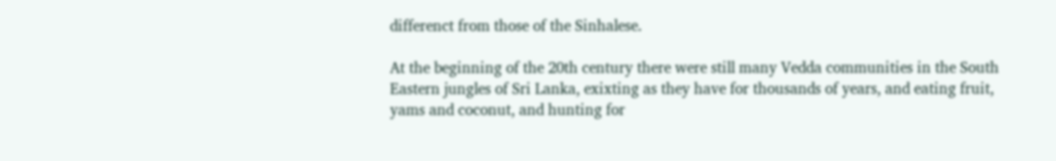differenct from those of the Sinhalese.

At the beginning of the 20th century there were still many Vedda communities in the South Eastern jungles of Sri Lanka, exixting as they have for thousands of years, and eating fruit, yams and coconut, and hunting for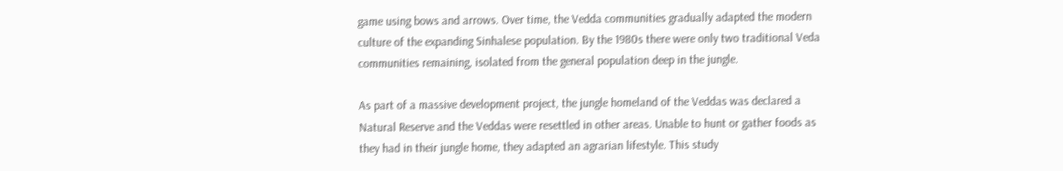game using bows and arrows. Over time, the Vedda communities gradually adapted the modern culture of the expanding Sinhalese population. By the 1980s there were only two traditional Veda communities remaining, isolated from the general population deep in the jungle.

As part of a massive development project, the jungle homeland of the Veddas was declared a Natural Reserve and the Veddas were resettled in other areas. Unable to hunt or gather foods as they had in their jungle home, they adapted an agrarian lifestyle. This study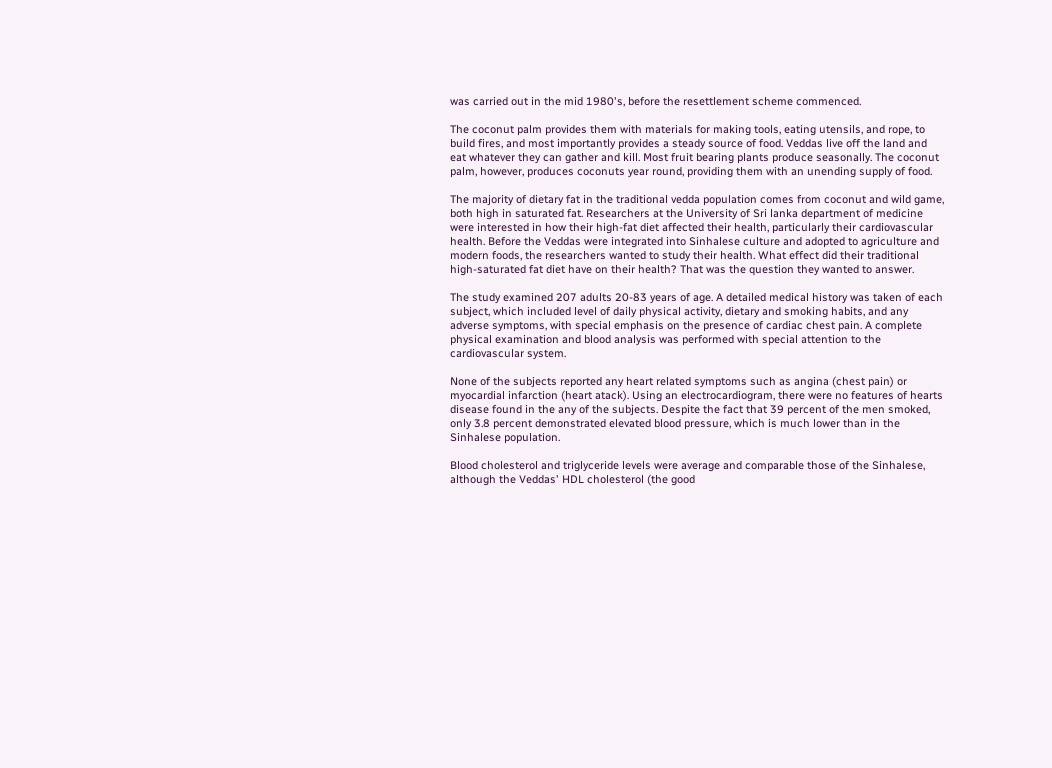was carried out in the mid 1980's, before the resettlement scheme commenced.

The coconut palm provides them with materials for making tools, eating utensils, and rope, to build fires, and most importantly provides a steady source of food. Veddas live off the land and eat whatever they can gather and kill. Most fruit bearing plants produce seasonally. The coconut palm, however, produces coconuts year round, providing them with an unending supply of food.

The majority of dietary fat in the traditional vedda population comes from coconut and wild game, both high in saturated fat. Researchers at the University of Sri lanka department of medicine were interested in how their high-fat diet affected their health, particularly their cardiovascular health. Before the Veddas were integrated into Sinhalese culture and adopted to agriculture and modern foods, the researchers wanted to study their health. What effect did their traditional high-saturated fat diet have on their health? That was the question they wanted to answer.

The study examined 207 adults 20-83 years of age. A detailed medical history was taken of each subject, which included level of daily physical activity, dietary and smoking habits, and any adverse symptoms, with special emphasis on the presence of cardiac chest pain. A complete physical examination and blood analysis was performed with special attention to the cardiovascular system.

None of the subjects reported any heart related symptoms such as angina (chest pain) or myocardial infarction (heart atack). Using an electrocardiogram, there were no features of hearts disease found in the any of the subjects. Despite the fact that 39 percent of the men smoked, only 3.8 percent demonstrated elevated blood pressure, which is much lower than in the Sinhalese population.

Blood cholesterol and triglyceride levels were average and comparable those of the Sinhalese, although the Veddas' HDL cholesterol (the good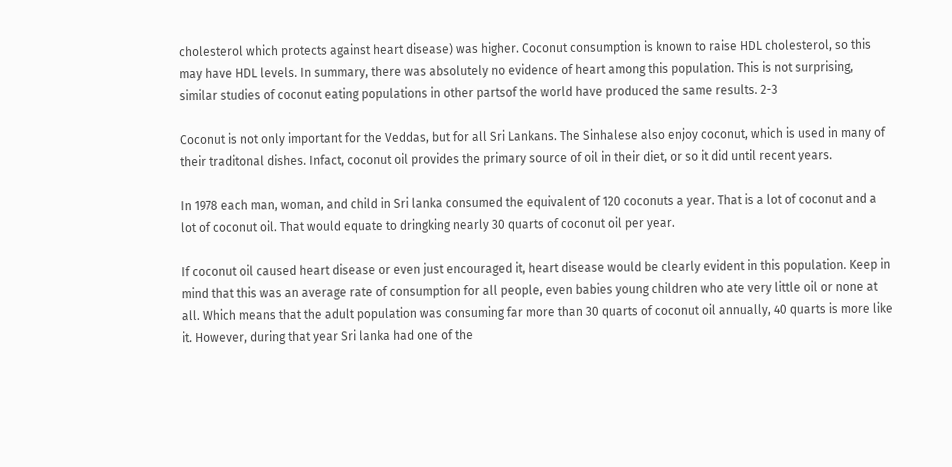cholesterol which protects against heart disease) was higher. Coconut consumption is known to raise HDL cholesterol, so this may have HDL levels. In summary, there was absolutely no evidence of heart among this population. This is not surprising, similar studies of coconut eating populations in other partsof the world have produced the same results. 2-3

Coconut is not only important for the Veddas, but for all Sri Lankans. The Sinhalese also enjoy coconut, which is used in many of their traditonal dishes. Infact, coconut oil provides the primary source of oil in their diet, or so it did until recent years.

In 1978 each man, woman, and child in Sri lanka consumed the equivalent of 120 coconuts a year. That is a lot of coconut and a lot of coconut oil. That would equate to dringking nearly 30 quarts of coconut oil per year.

If coconut oil caused heart disease or even just encouraged it, heart disease would be clearly evident in this population. Keep in mind that this was an average rate of consumption for all people, even babies young children who ate very little oil or none at all. Which means that the adult population was consuming far more than 30 quarts of coconut oil annually, 40 quarts is more like it. However, during that year Sri lanka had one of the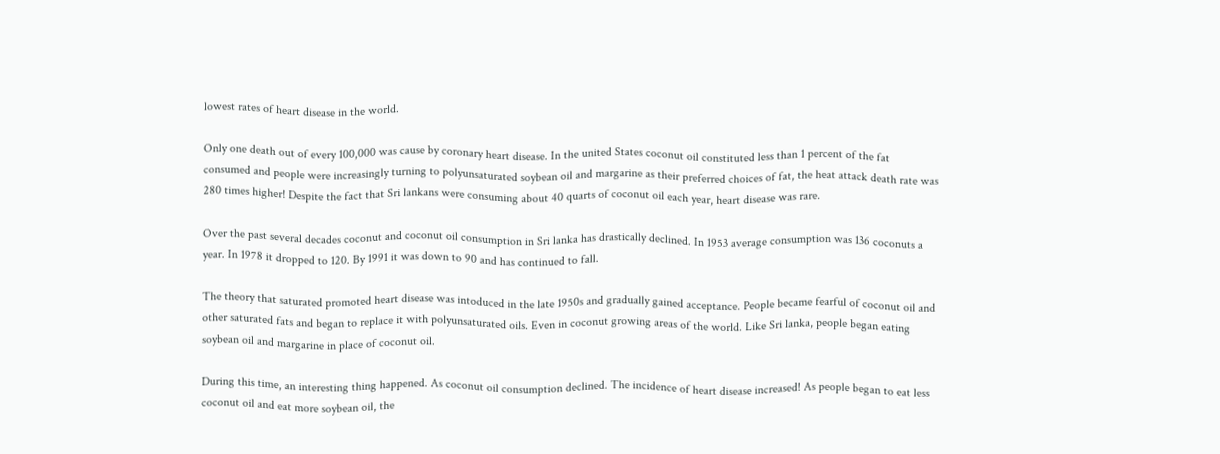lowest rates of heart disease in the world.

Only one death out of every 100,000 was cause by coronary heart disease. In the united States coconut oil constituted less than 1 percent of the fat consumed and people were increasingly turning to polyunsaturated soybean oil and margarine as their preferred choices of fat, the heat attack death rate was 280 times higher! Despite the fact that Sri lankans were consuming about 40 quarts of coconut oil each year, heart disease was rare.

Over the past several decades coconut and coconut oil consumption in Sri lanka has drastically declined. In 1953 average consumption was 136 coconuts a year. In 1978 it dropped to 120. By 1991 it was down to 90 and has continued to fall.

The theory that saturated promoted heart disease was intoduced in the late 1950s and gradually gained acceptance. People became fearful of coconut oil and other saturated fats and began to replace it with polyunsaturated oils. Even in coconut growing areas of the world. Like Sri lanka, people began eating soybean oil and margarine in place of coconut oil.

During this time, an interesting thing happened. As coconut oil consumption declined. The incidence of heart disease increased! As people began to eat less coconut oil and eat more soybean oil, the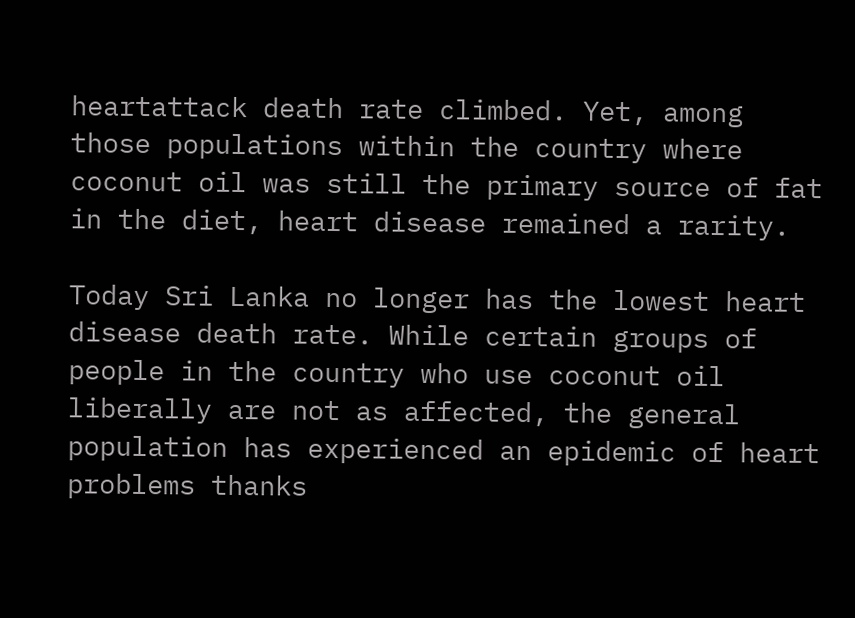heartattack death rate climbed. Yet, among those populations within the country where coconut oil was still the primary source of fat in the diet, heart disease remained a rarity.

Today Sri Lanka no longer has the lowest heart disease death rate. While certain groups of people in the country who use coconut oil liberally are not as affected, the general population has experienced an epidemic of heart problems thanks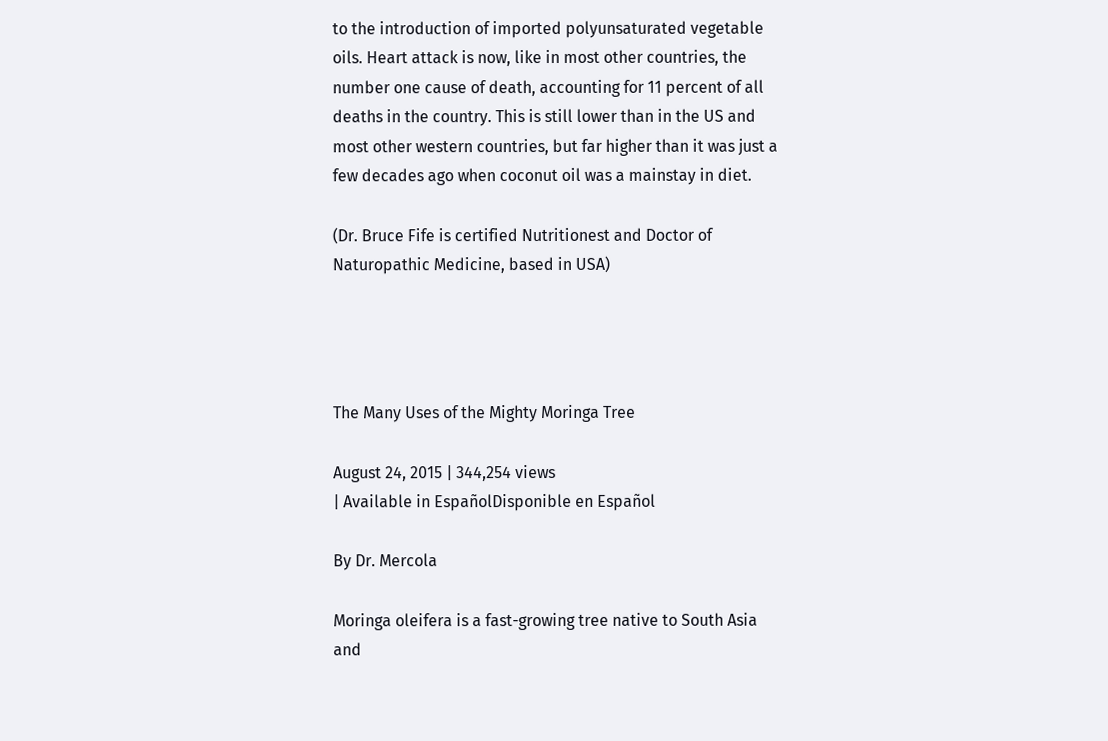to the introduction of imported polyunsaturated vegetable oils. Heart attack is now, like in most other countries, the number one cause of death, accounting for 11 percent of all deaths in the country. This is still lower than in the US and most other western countries, but far higher than it was just a few decades ago when coconut oil was a mainstay in diet.

(Dr. Bruce Fife is certified Nutritionest and Doctor of Naturopathic Medicine, based in USA)




The Many Uses of the Mighty Moringa Tree

August 24, 2015 | 344,254 views
| Available in EspañolDisponible en Español

By Dr. Mercola

Moringa oleifera is a fast-growing tree native to South Asia and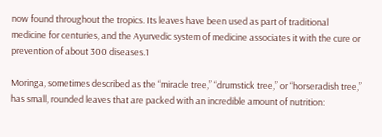now found throughout the tropics. Its leaves have been used as part of traditional medicine for centuries, and the Ayurvedic system of medicine associates it with the cure or prevention of about 300 diseases.1

Moringa, sometimes described as the “miracle tree,” “drumstick tree,” or “horseradish tree,” has small, rounded leaves that are packed with an incredible amount of nutrition: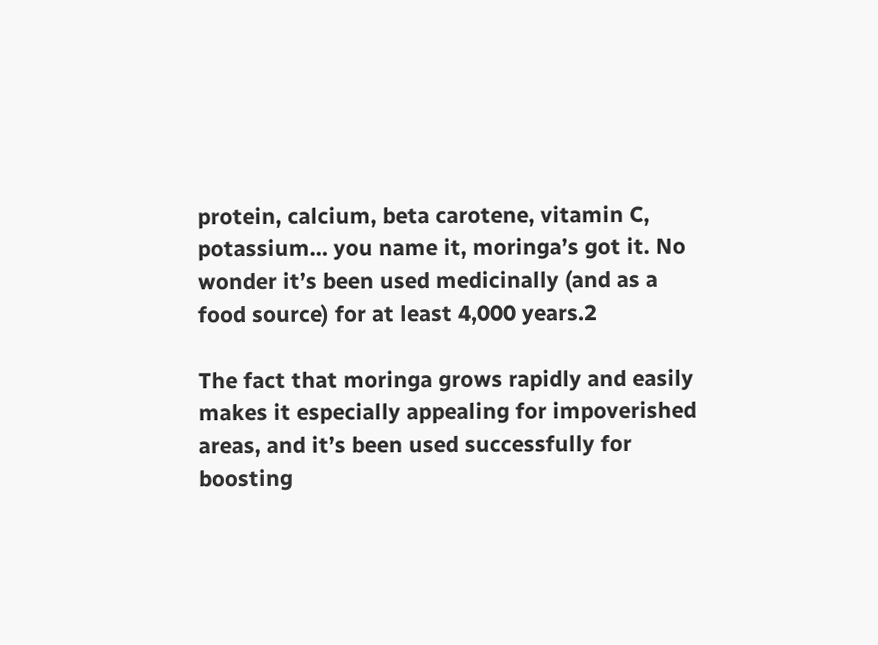protein, calcium, beta carotene, vitamin C, potassium… you name it, moringa’s got it. No wonder it’s been used medicinally (and as a food source) for at least 4,000 years.2

The fact that moringa grows rapidly and easily makes it especially appealing for impoverished areas, and it’s been used successfully for boosting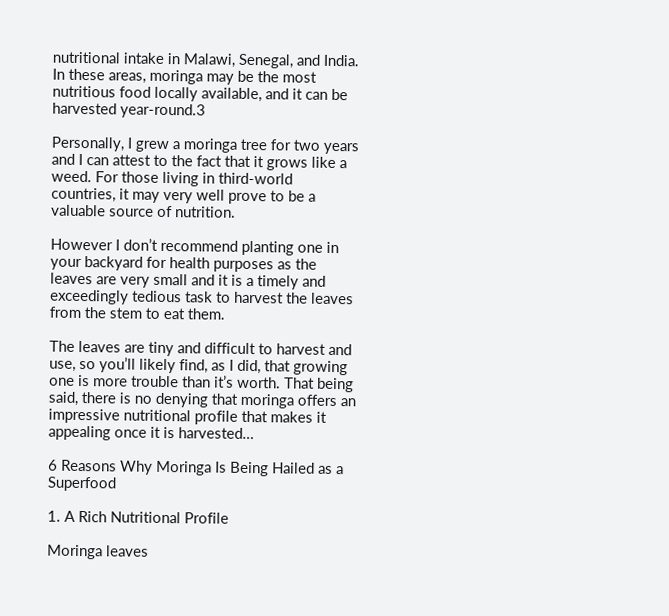nutritional intake in Malawi, Senegal, and India. In these areas, moringa may be the most nutritious food locally available, and it can be harvested year-round.3

Personally, I grew a moringa tree for two years and I can attest to the fact that it grows like a weed. For those living in third-world countries, it may very well prove to be a valuable source of nutrition.

However I don’t recommend planting one in your backyard for health purposes as the leaves are very small and it is a timely and exceedingly tedious task to harvest the leaves from the stem to eat them.

The leaves are tiny and difficult to harvest and use, so you’ll likely find, as I did, that growing one is more trouble than it’s worth. That being said, there is no denying that moringa offers an impressive nutritional profile that makes it appealing once it is harvested…

6 Reasons Why Moringa Is Being Hailed as a Superfood

1. A Rich Nutritional Profile

Moringa leaves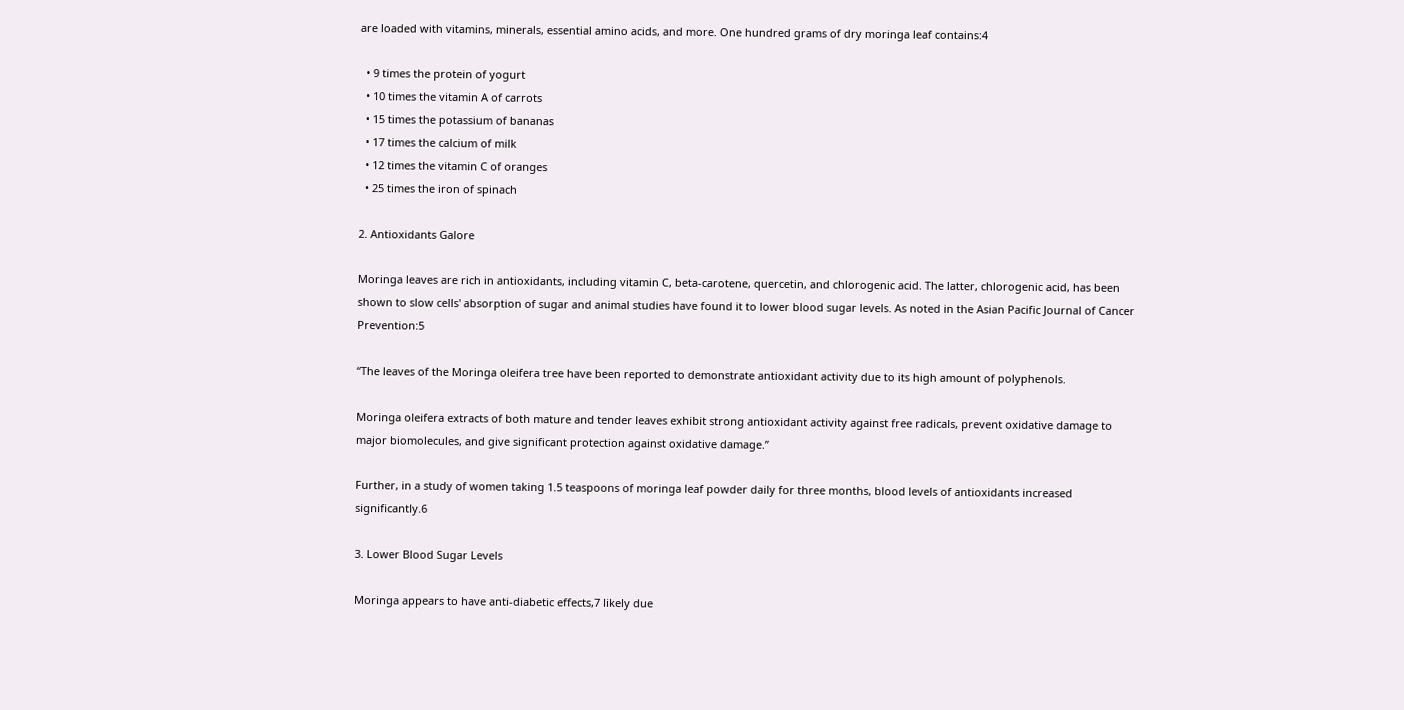are loaded with vitamins, minerals, essential amino acids, and more. One hundred grams of dry moringa leaf contains:4

  • 9 times the protein of yogurt
  • 10 times the vitamin A of carrots
  • 15 times the potassium of bananas
  • 17 times the calcium of milk
  • 12 times the vitamin C of oranges
  • 25 times the iron of spinach

2. Antioxidants Galore

Moringa leaves are rich in antioxidants, including vitamin C, beta-carotene, quercetin, and chlorogenic acid. The latter, chlorogenic acid, has been shown to slow cells' absorption of sugar and animal studies have found it to lower blood sugar levels. As noted in the Asian Pacific Journal of Cancer Prevention:5

“The leaves of the Moringa oleifera tree have been reported to demonstrate antioxidant activity due to its high amount of polyphenols.

Moringa oleifera extracts of both mature and tender leaves exhibit strong antioxidant activity against free radicals, prevent oxidative damage to major biomolecules, and give significant protection against oxidative damage.”

Further, in a study of women taking 1.5 teaspoons of moringa leaf powder daily for three months, blood levels of antioxidants increased significantly.6

3. Lower Blood Sugar Levels

Moringa appears to have anti-diabetic effects,7 likely due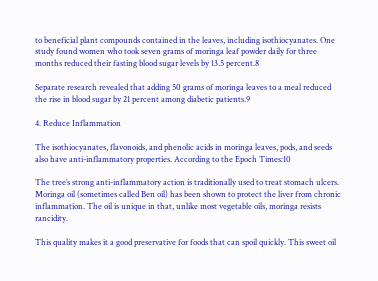to beneficial plant compounds contained in the leaves, including isothiocyanates. One study found women who took seven grams of moringa leaf powder daily for three months reduced their fasting blood sugar levels by 13.5 percent.8

Separate research revealed that adding 50 grams of moringa leaves to a meal reduced the rise in blood sugar by 21 percent among diabetic patients.9

4. Reduce Inflammation

The isothiocyanates, flavonoids, and phenolic acids in moringa leaves, pods, and seeds also have anti-inflammatory properties. According to the Epoch Times:10

The tree’s strong anti-inflammatory action is traditionally used to treat stomach ulcers. Moringa oil (sometimes called Ben oil) has been shown to protect the liver from chronic inflammation. The oil is unique in that, unlike most vegetable oils, moringa resists rancidity.

This quality makes it a good preservative for foods that can spoil quickly. This sweet oil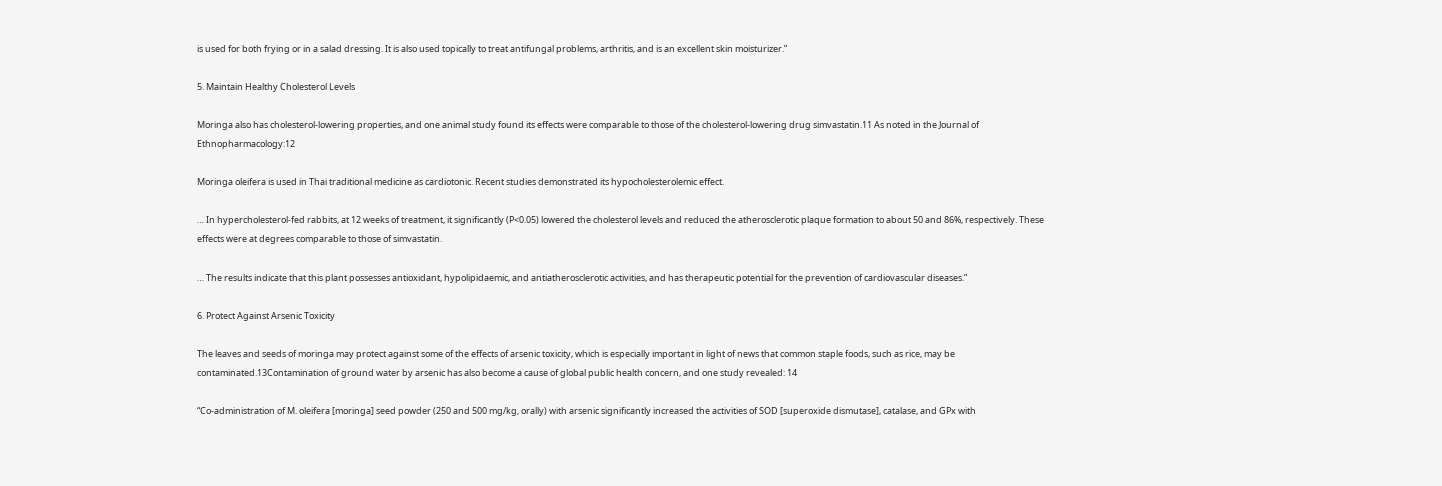is used for both frying or in a salad dressing. It is also used topically to treat antifungal problems, arthritis, and is an excellent skin moisturizer.”

5. Maintain Healthy Cholesterol Levels

Moringa also has cholesterol-lowering properties, and one animal study found its effects were comparable to those of the cholesterol-lowering drug simvastatin.11 As noted in the Journal of Ethnopharmacology:12

Moringa oleifera is used in Thai traditional medicine as cardiotonic. Recent studies demonstrated its hypocholesterolemic effect.

… In hypercholesterol-fed rabbits, at 12 weeks of treatment, it significantly (P<0.05) lowered the cholesterol levels and reduced the atherosclerotic plaque formation to about 50 and 86%, respectively. These effects were at degrees comparable to those of simvastatin.

… The results indicate that this plant possesses antioxidant, hypolipidaemic, and antiatherosclerotic activities, and has therapeutic potential for the prevention of cardiovascular diseases.”

6. Protect Against Arsenic Toxicity

The leaves and seeds of moringa may protect against some of the effects of arsenic toxicity, which is especially important in light of news that common staple foods, such as rice, may be contaminated.13Contamination of ground water by arsenic has also become a cause of global public health concern, and one study revealed: 14

“Co-administration of M. oleifera [moringa] seed powder (250 and 500 mg/kg, orally) with arsenic significantly increased the activities of SOD [superoxide dismutase], catalase, and GPx with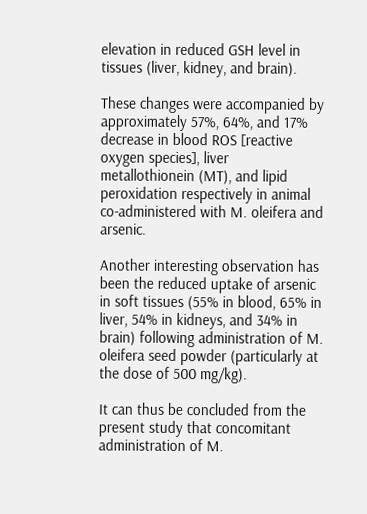elevation in reduced GSH level in tissues (liver, kidney, and brain).

These changes were accompanied by approximately 57%, 64%, and 17% decrease in blood ROS [reactive oxygen species], liver metallothionein (MT), and lipid peroxidation respectively in animal co-administered with M. oleifera and arsenic.

Another interesting observation has been the reduced uptake of arsenic in soft tissues (55% in blood, 65% in liver, 54% in kidneys, and 34% in brain) following administration of M. oleifera seed powder (particularly at the dose of 500 mg/kg).

It can thus be concluded from the present study that concomitant administration of M.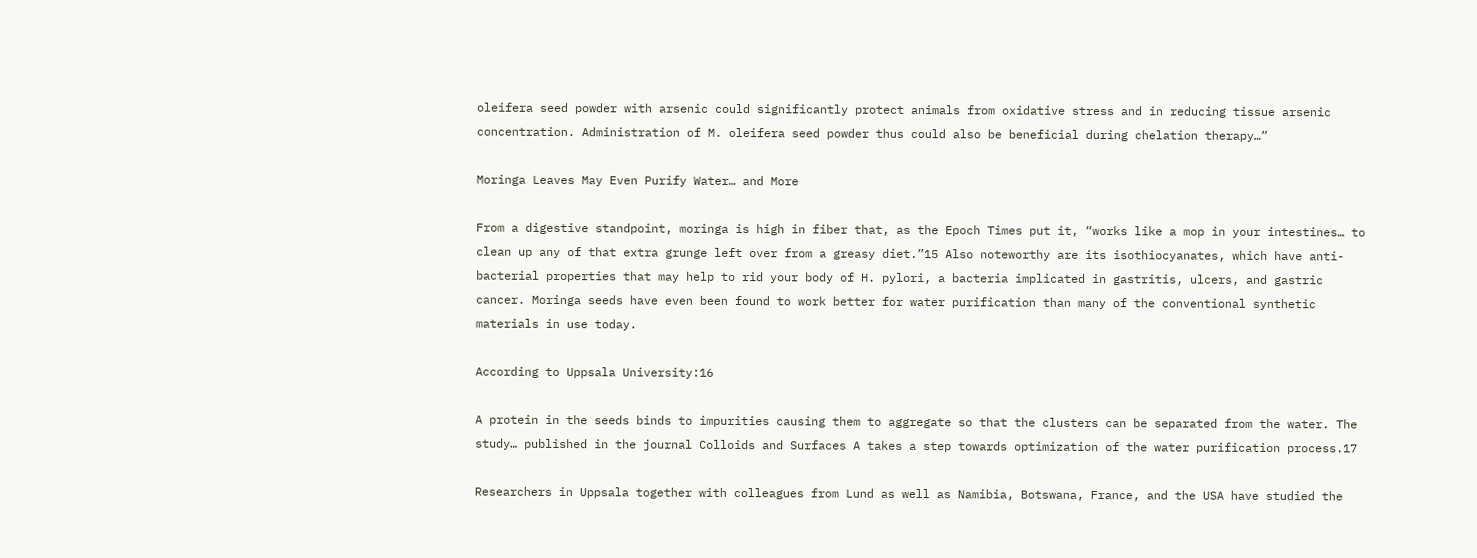oleifera seed powder with arsenic could significantly protect animals from oxidative stress and in reducing tissue arsenic concentration. Administration of M. oleifera seed powder thus could also be beneficial during chelation therapy…”

Moringa Leaves May Even Purify Water… and More

From a digestive standpoint, moringa is high in fiber that, as the Epoch Times put it, “works like a mop in your intestines… to clean up any of that extra grunge left over from a greasy diet.”15 Also noteworthy are its isothiocyanates, which have anti-bacterial properties that may help to rid your body of H. pylori, a bacteria implicated in gastritis, ulcers, and gastric cancer. Moringa seeds have even been found to work better for water purification than many of the conventional synthetic materials in use today.

According to Uppsala University:16

A protein in the seeds binds to impurities causing them to aggregate so that the clusters can be separated from the water. The study… published in the journal Colloids and Surfaces A takes a step towards optimization of the water purification process.17

Researchers in Uppsala together with colleagues from Lund as well as Namibia, Botswana, France, and the USA have studied the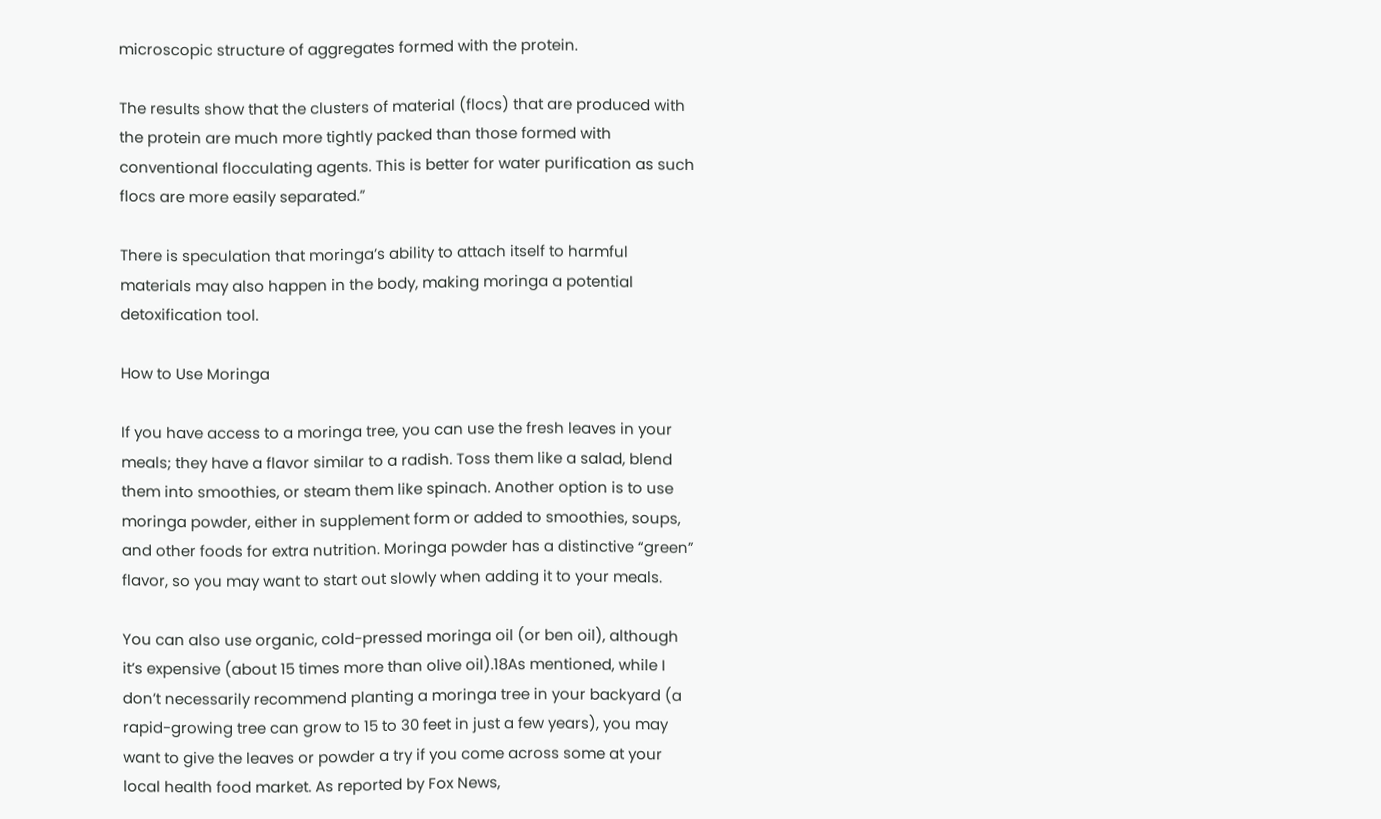microscopic structure of aggregates formed with the protein.

The results show that the clusters of material (flocs) that are produced with the protein are much more tightly packed than those formed with conventional flocculating agents. This is better for water purification as such flocs are more easily separated.”

There is speculation that moringa’s ability to attach itself to harmful materials may also happen in the body, making moringa a potential detoxification tool.

How to Use Moringa

If you have access to a moringa tree, you can use the fresh leaves in your meals; they have a flavor similar to a radish. Toss them like a salad, blend them into smoothies, or steam them like spinach. Another option is to use moringa powder, either in supplement form or added to smoothies, soups, and other foods for extra nutrition. Moringa powder has a distinctive “green” flavor, so you may want to start out slowly when adding it to your meals.

You can also use organic, cold-pressed moringa oil (or ben oil), although it’s expensive (about 15 times more than olive oil).18As mentioned, while I don’t necessarily recommend planting a moringa tree in your backyard (a rapid-growing tree can grow to 15 to 30 feet in just a few years), you may want to give the leaves or powder a try if you come across some at your local health food market. As reported by Fox News,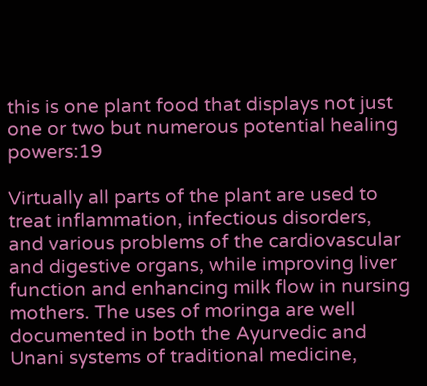this is one plant food that displays not just one or two but numerous potential healing powers:19

Virtually all parts of the plant are used to treat inflammation, infectious disorders, and various problems of the cardiovascular and digestive organs, while improving liver function and enhancing milk flow in nursing mothers. The uses of moringa are well documented in both the Ayurvedic and Unani systems of traditional medicine,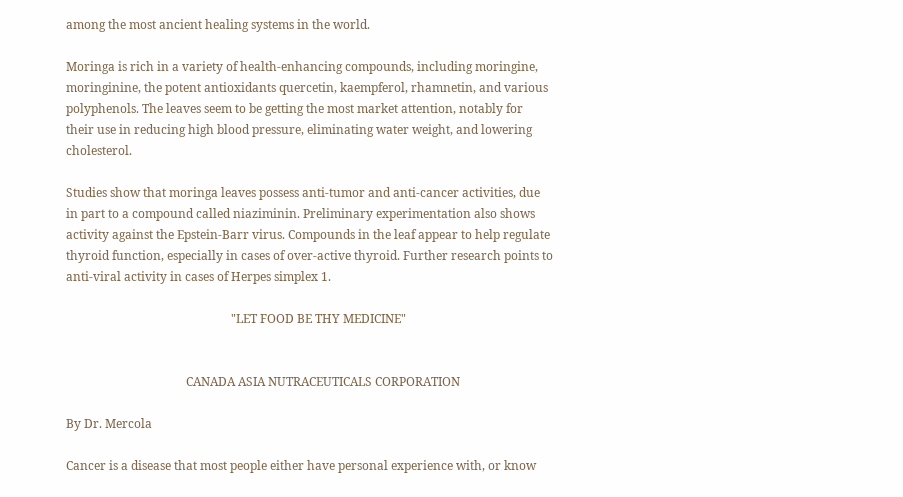among the most ancient healing systems in the world.

Moringa is rich in a variety of health-enhancing compounds, including moringine, moringinine, the potent antioxidants quercetin, kaempferol, rhamnetin, and various polyphenols. The leaves seem to be getting the most market attention, notably for their use in reducing high blood pressure, eliminating water weight, and lowering cholesterol.

Studies show that moringa leaves possess anti-tumor and anti-cancer activities, due in part to a compound called niaziminin. Preliminary experimentation also shows activity against the Epstein-Barr virus. Compounds in the leaf appear to help regulate thyroid function, especially in cases of over-active thyroid. Further research points to anti-viral activity in cases of Herpes simplex 1.

                                                       "LET FOOD BE THY MEDICINE"


                                        CANADA ASIA NUTRACEUTICALS CORPORATION

By Dr. Mercola

Cancer is a disease that most people either have personal experience with, or know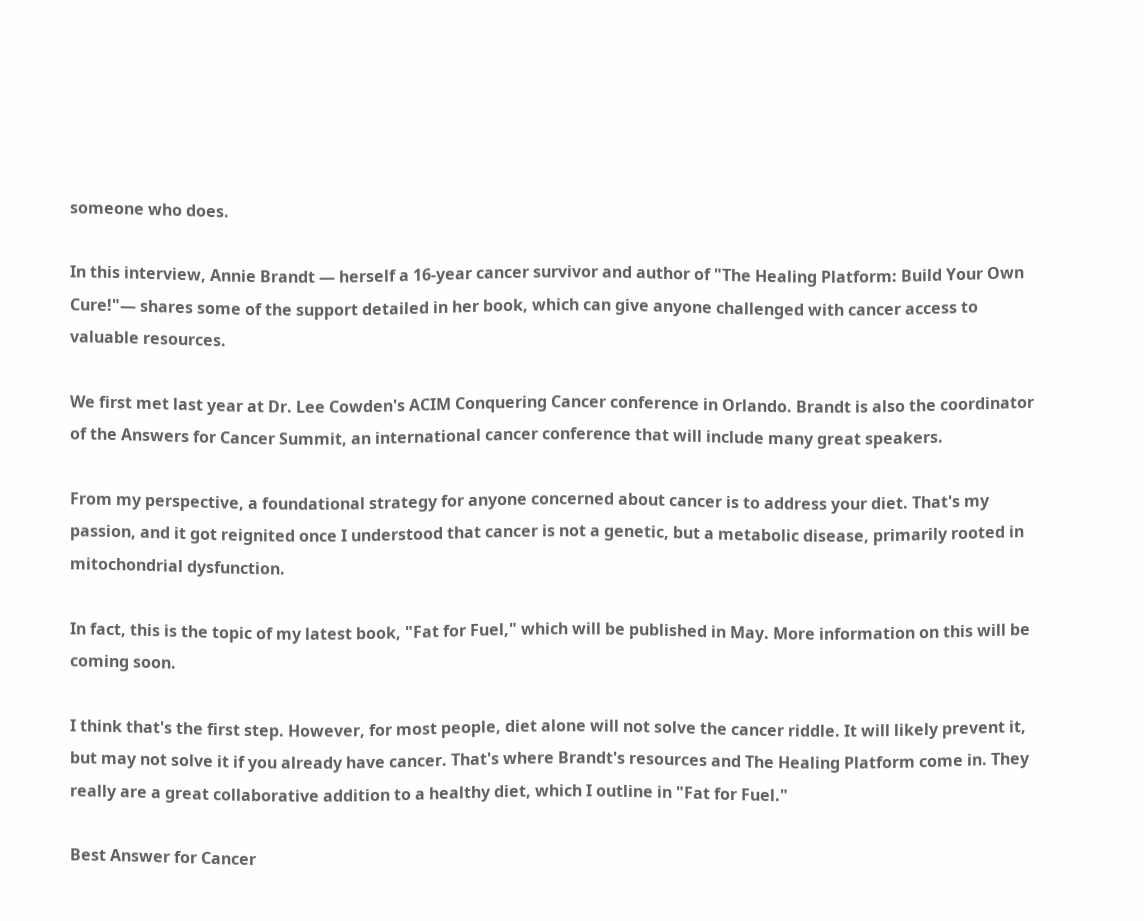someone who does.

In this interview, Annie Brandt — herself a 16-year cancer survivor and author of "The Healing Platform: Build Your Own Cure!"— shares some of the support detailed in her book, which can give anyone challenged with cancer access to valuable resources.

We first met last year at Dr. Lee Cowden's ACIM Conquering Cancer conference in Orlando. Brandt is also the coordinator of the Answers for Cancer Summit, an international cancer conference that will include many great speakers.

From my perspective, a foundational strategy for anyone concerned about cancer is to address your diet. That's my passion, and it got reignited once I understood that cancer is not a genetic, but a metabolic disease, primarily rooted in mitochondrial dysfunction.

In fact, this is the topic of my latest book, "Fat for Fuel," which will be published in May. More information on this will be coming soon.

I think that's the first step. However, for most people, diet alone will not solve the cancer riddle. It will likely prevent it, but may not solve it if you already have cancer. That's where Brandt's resources and The Healing Platform come in. They really are a great collaborative addition to a healthy diet, which I outline in "Fat for Fuel."

Best Answer for Cancer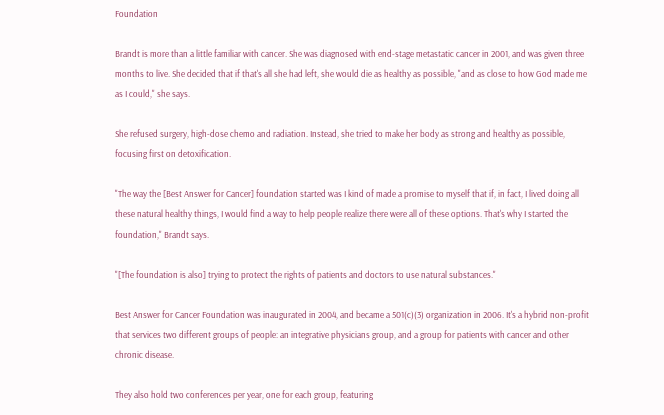Foundation

Brandt is more than a little familiar with cancer. She was diagnosed with end-stage metastatic cancer in 2001, and was given three months to live. She decided that if that's all she had left, she would die as healthy as possible, "and as close to how God made me as I could," she says.

She refused surgery, high-dose chemo and radiation. Instead, she tried to make her body as strong and healthy as possible, focusing first on detoxification.

"The way the [Best Answer for Cancer] foundation started was I kind of made a promise to myself that if, in fact, I lived doing all these natural healthy things, I would find a way to help people realize there were all of these options. That's why I started the foundation," Brandt says.

"[The foundation is also] trying to protect the rights of patients and doctors to use natural substances."

Best Answer for Cancer Foundation was inaugurated in 2004, and became a 501(c)(3) organization in 2006. It's a hybrid non-profit that services two different groups of people: an integrative physicians group, and a group for patients with cancer and other chronic disease.

They also hold two conferences per year, one for each group, featuring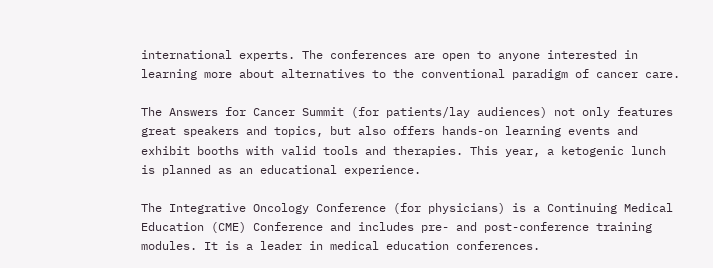international experts. The conferences are open to anyone interested in learning more about alternatives to the conventional paradigm of cancer care.

The Answers for Cancer Summit (for patients/lay audiences) not only features great speakers and topics, but also offers hands-on learning events and exhibit booths with valid tools and therapies. This year, a ketogenic lunch is planned as an educational experience.

The Integrative Oncology Conference (for physicians) is a Continuing Medical Education (CME) Conference and includes pre- and post-conference training modules. It is a leader in medical education conferences.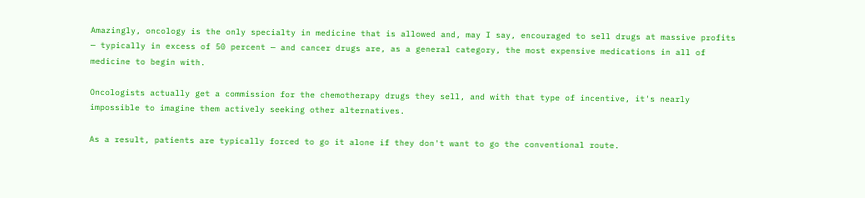Amazingly, oncology is the only specialty in medicine that is allowed and, may I say, encouraged to sell drugs at massive profits — typically in excess of 50 percent — and cancer drugs are, as a general category, the most expensive medications in all of medicine to begin with.

Oncologists actually get a commission for the chemotherapy drugs they sell, and with that type of incentive, it's nearly impossible to imagine them actively seeking other alternatives.

As a result, patients are typically forced to go it alone if they don't want to go the conventional route.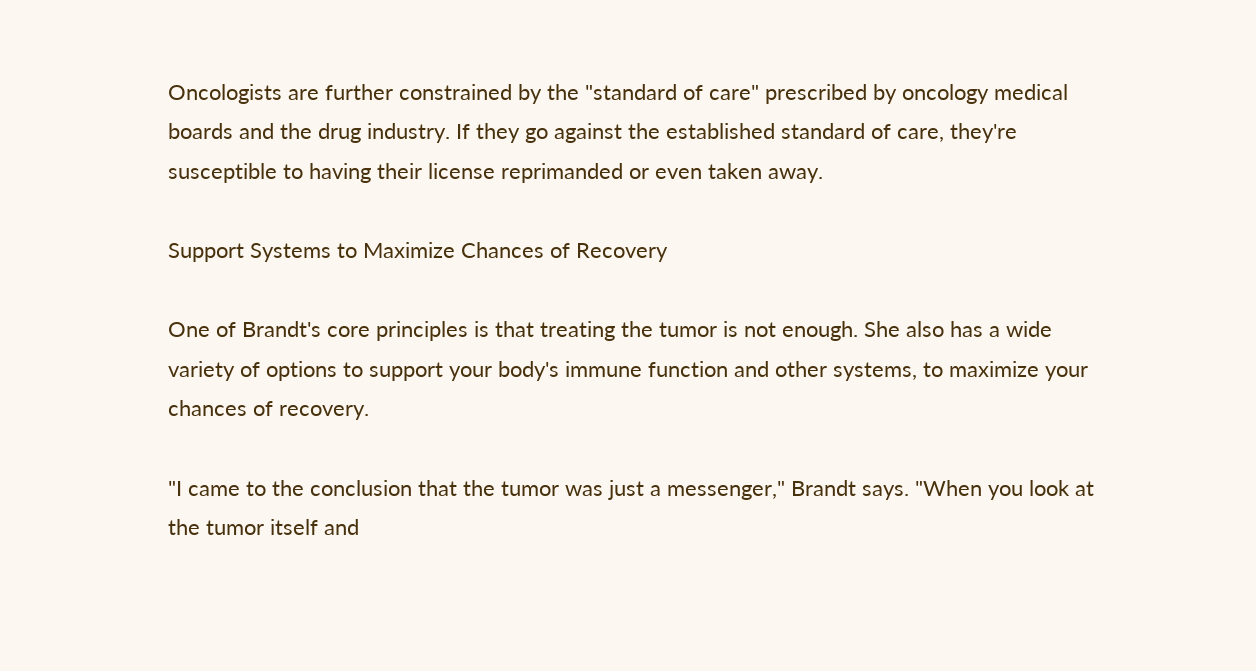Oncologists are further constrained by the "standard of care" prescribed by oncology medical boards and the drug industry. If they go against the established standard of care, they're susceptible to having their license reprimanded or even taken away.

Support Systems to Maximize Chances of Recovery

One of Brandt's core principles is that treating the tumor is not enough. She also has a wide variety of options to support your body's immune function and other systems, to maximize your chances of recovery.

"I came to the conclusion that the tumor was just a messenger," Brandt says. "When you look at the tumor itself and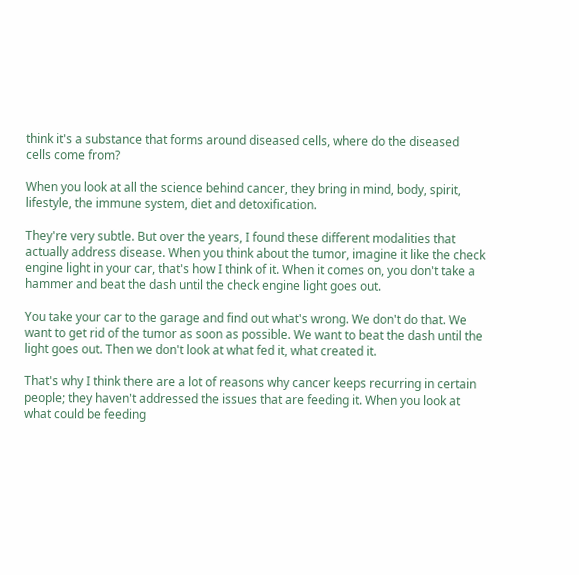think it's a substance that forms around diseased cells, where do the diseased cells come from?

When you look at all the science behind cancer, they bring in mind, body, spirit, lifestyle, the immune system, diet and detoxification.

They're very subtle. But over the years, I found these different modalities that actually address disease. When you think about the tumor, imagine it like the check engine light in your car, that's how I think of it. When it comes on, you don't take a hammer and beat the dash until the check engine light goes out.

You take your car to the garage and find out what's wrong. We don't do that. We want to get rid of the tumor as soon as possible. We want to beat the dash until the light goes out. Then we don't look at what fed it, what created it.

That's why I think there are a lot of reasons why cancer keeps recurring in certain people; they haven't addressed the issues that are feeding it. When you look at what could be feeding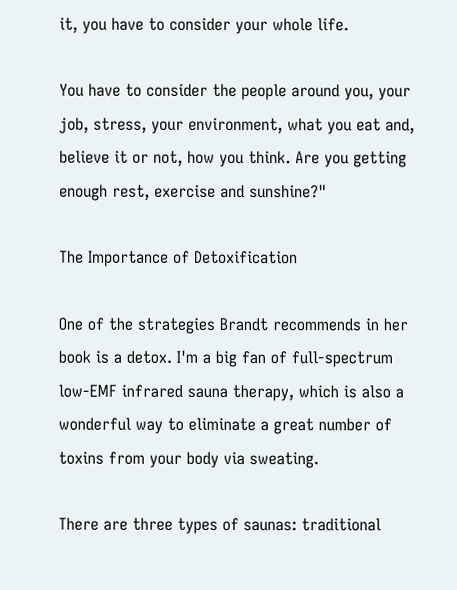it, you have to consider your whole life.

You have to consider the people around you, your job, stress, your environment, what you eat and, believe it or not, how you think. Are you getting enough rest, exercise and sunshine?"

The Importance of Detoxification

One of the strategies Brandt recommends in her book is a detox. I'm a big fan of full-spectrum low-EMF infrared sauna therapy, which is also a wonderful way to eliminate a great number of toxins from your body via sweating.

There are three types of saunas: traditional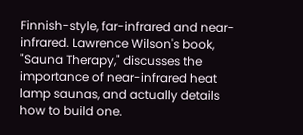Finnish-style, far-infrared and near-infrared. Lawrence Wilson's book, "Sauna Therapy," discusses the importance of near-infrared heat lamp saunas, and actually details how to build one.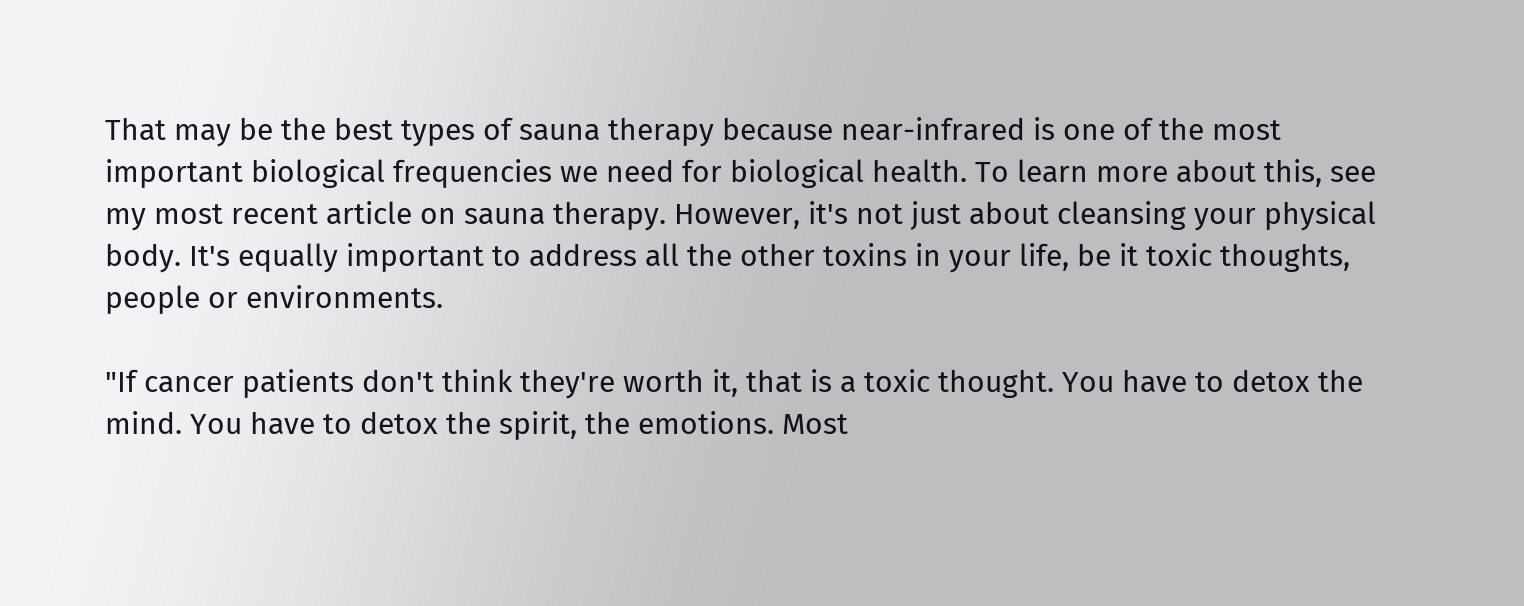That may be the best types of sauna therapy because near-infrared is one of the most important biological frequencies we need for biological health. To learn more about this, see my most recent article on sauna therapy. However, it's not just about cleansing your physical body. It's equally important to address all the other toxins in your life, be it toxic thoughts, people or environments.

"If cancer patients don't think they're worth it, that is a toxic thought. You have to detox the mind. You have to detox the spirit, the emotions. Most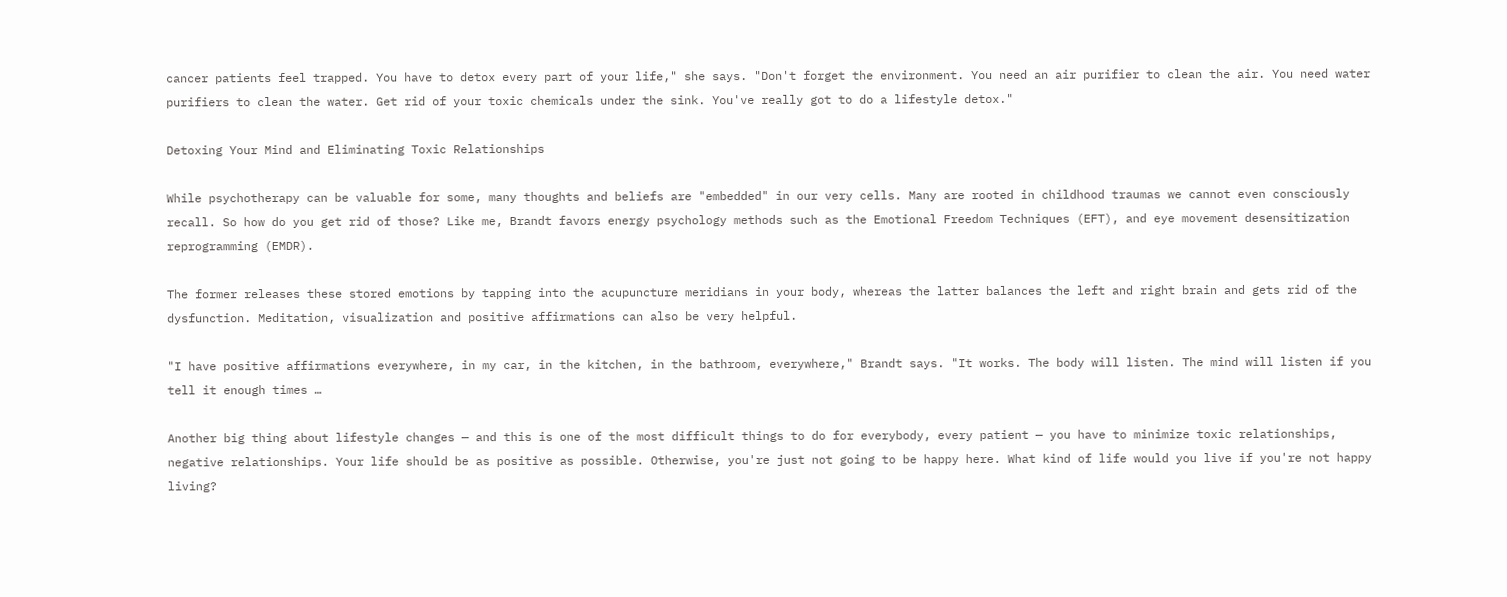cancer patients feel trapped. You have to detox every part of your life," she says. "Don't forget the environment. You need an air purifier to clean the air. You need water purifiers to clean the water. Get rid of your toxic chemicals under the sink. You've really got to do a lifestyle detox."

Detoxing Your Mind and Eliminating Toxic Relationships

While psychotherapy can be valuable for some, many thoughts and beliefs are "embedded" in our very cells. Many are rooted in childhood traumas we cannot even consciously recall. So how do you get rid of those? Like me, Brandt favors energy psychology methods such as the Emotional Freedom Techniques (EFT), and eye movement desensitization reprogramming (EMDR).

The former releases these stored emotions by tapping into the acupuncture meridians in your body, whereas the latter balances the left and right brain and gets rid of the dysfunction. Meditation, visualization and positive affirmations can also be very helpful.

"I have positive affirmations everywhere, in my car, in the kitchen, in the bathroom, everywhere," Brandt says. "It works. The body will listen. The mind will listen if you tell it enough times …

Another big thing about lifestyle changes — and this is one of the most difficult things to do for everybody, every patient — you have to minimize toxic relationships, negative relationships. Your life should be as positive as possible. Otherwise, you're just not going to be happy here. What kind of life would you live if you're not happy living?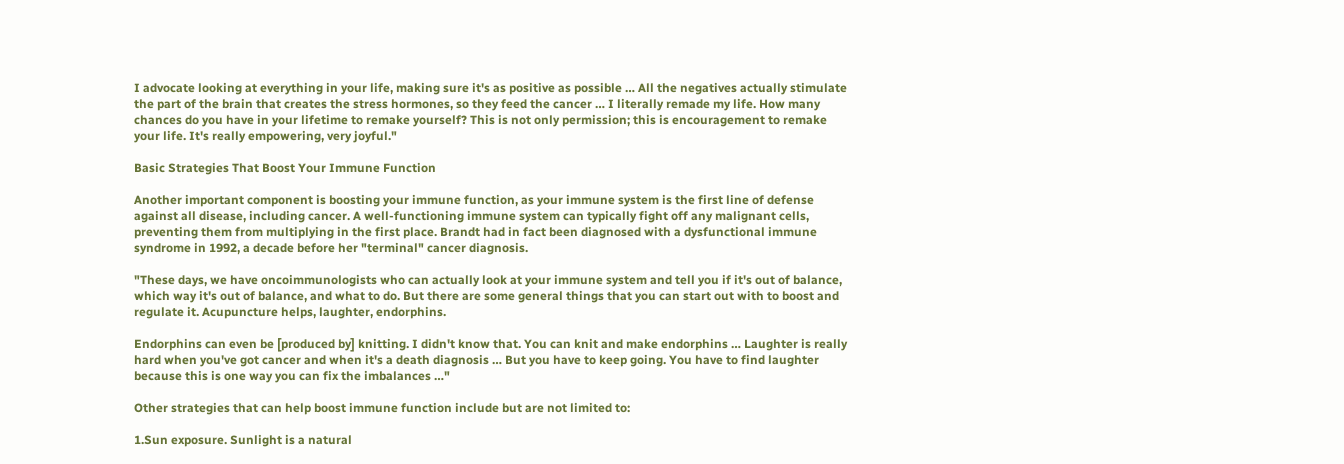I advocate looking at everything in your life, making sure it's as positive as possible … All the negatives actually stimulate the part of the brain that creates the stress hormones, so they feed the cancer … I literally remade my life. How many chances do you have in your lifetime to remake yourself? This is not only permission; this is encouragement to remake your life. It's really empowering, very joyful."

Basic Strategies That Boost Your Immune Function

Another important component is boosting your immune function, as your immune system is the first line of defense against all disease, including cancer. A well-functioning immune system can typically fight off any malignant cells, preventing them from multiplying in the first place. Brandt had in fact been diagnosed with a dysfunctional immune syndrome in 1992, a decade before her "terminal" cancer diagnosis.

"These days, we have oncoimmunologists who can actually look at your immune system and tell you if it's out of balance, which way it's out of balance, and what to do. But there are some general things that you can start out with to boost and regulate it. Acupuncture helps, laughter, endorphins.

Endorphins can even be [produced by] knitting. I didn't know that. You can knit and make endorphins … Laughter is really hard when you've got cancer and when it's a death diagnosis … But you have to keep going. You have to find laughter because this is one way you can fix the imbalances …"

Other strategies that can help boost immune function include but are not limited to:

1.Sun exposure. Sunlight is a natural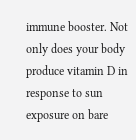immune booster. Not only does your body produce vitamin D in response to sun exposure on bare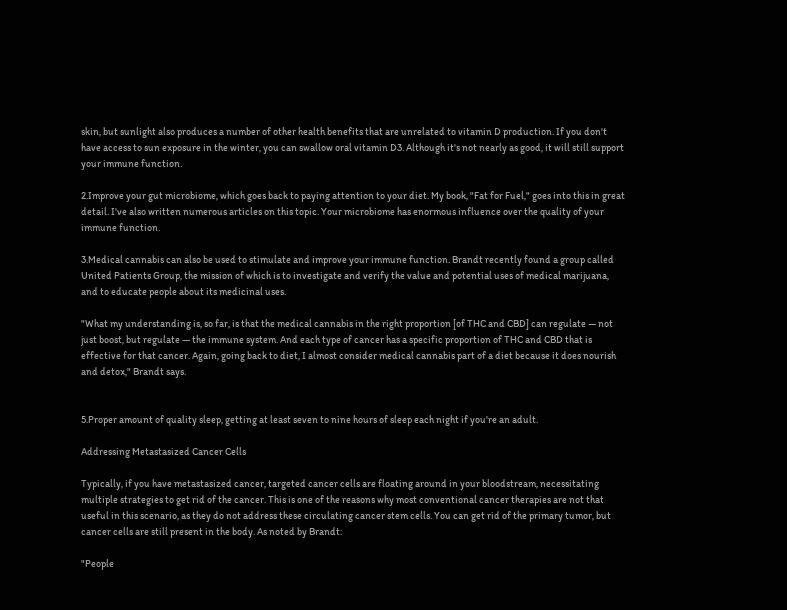skin, but sunlight also produces a number of other health benefits that are unrelated to vitamin D production. If you don't have access to sun exposure in the winter, you can swallow oral vitamin D3. Although it's not nearly as good, it will still support your immune function.

2.Improve your gut microbiome, which goes back to paying attention to your diet. My book, "Fat for Fuel," goes into this in great detail. I've also written numerous articles on this topic. Your microbiome has enormous influence over the quality of your immune function.

3.Medical cannabis can also be used to stimulate and improve your immune function. Brandt recently found a group called United Patients Group, the mission of which is to investigate and verify the value and potential uses of medical marijuana, and to educate people about its medicinal uses.

"What my understanding is, so far, is that the medical cannabis in the right proportion [of THC and CBD] can regulate — not just boost, but regulate — the immune system. And each type of cancer has a specific proportion of THC and CBD that is effective for that cancer. Again, going back to diet, I almost consider medical cannabis part of a diet because it does nourish and detox," Brandt says.


5.Proper amount of quality sleep, getting at least seven to nine hours of sleep each night if you're an adult.

Addressing Metastasized Cancer Cells

Typically, if you have metastasized cancer, targeted cancer cells are floating around in your bloodstream, necessitating multiple strategies to get rid of the cancer. This is one of the reasons why most conventional cancer therapies are not that useful in this scenario, as they do not address these circulating cancer stem cells. You can get rid of the primary tumor, but cancer cells are still present in the body. As noted by Brandt:

"People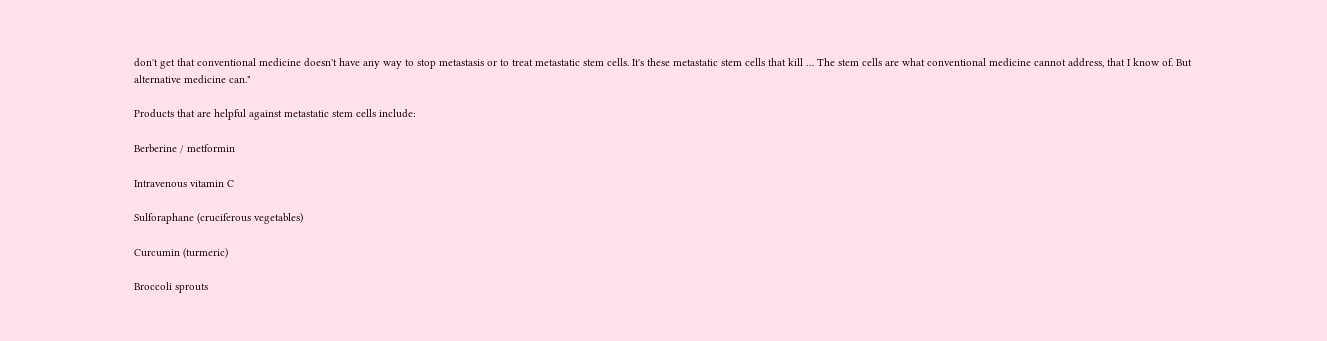don't get that conventional medicine doesn't have any way to stop metastasis or to treat metastatic stem cells. It's these metastatic stem cells that kill … The stem cells are what conventional medicine cannot address, that I know of. But alternative medicine can."

Products that are helpful against metastatic stem cells include:

Berberine / metformin

Intravenous vitamin C

Sulforaphane (cruciferous vegetables)

Curcumin (turmeric)

Broccoli sprouts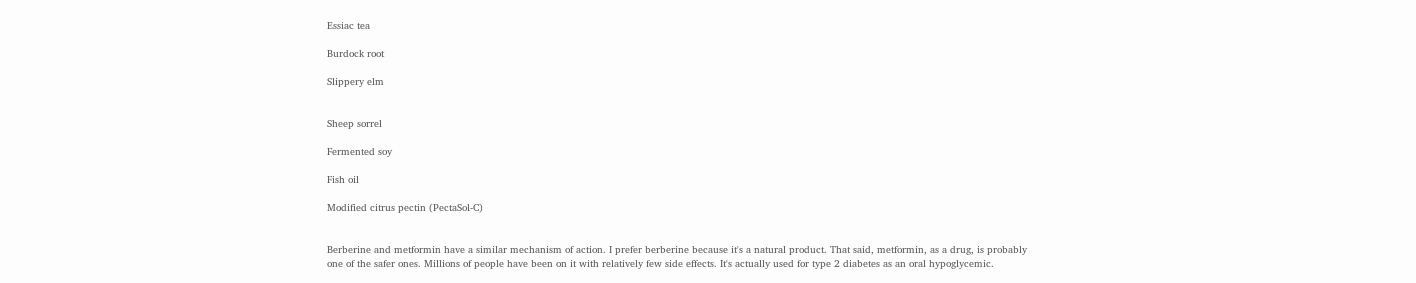Essiac tea

Burdock root

Slippery elm


Sheep sorrel

Fermented soy

Fish oil

Modified citrus pectin (PectaSol-C)


Berberine and metformin have a similar mechanism of action. I prefer berberine because it's a natural product. That said, metformin, as a drug, is probably one of the safer ones. Millions of people have been on it with relatively few side effects. It's actually used for type 2 diabetes as an oral hypoglycemic.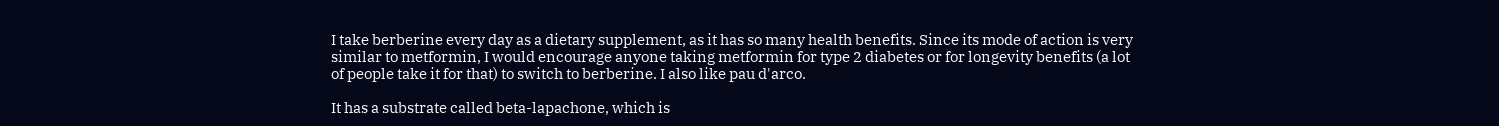I take berberine every day as a dietary supplement, as it has so many health benefits. Since its mode of action is very similar to metformin, I would encourage anyone taking metformin for type 2 diabetes or for longevity benefits (a lot of people take it for that) to switch to berberine. I also like pau d'arco.

It has a substrate called beta-lapachone, which is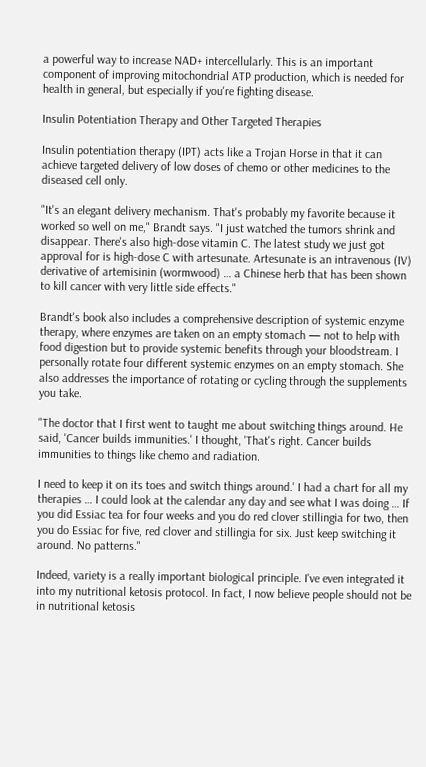a powerful way to increase NAD+ intercellularly. This is an important component of improving mitochondrial ATP production, which is needed for health in general, but especially if you're fighting disease.

Insulin Potentiation Therapy and Other Targeted Therapies

Insulin potentiation therapy (IPT) acts like a Trojan Horse in that it can achieve targeted delivery of low doses of chemo or other medicines to the diseased cell only.

"It's an elegant delivery mechanism. That's probably my favorite because it worked so well on me," Brandt says. "I just watched the tumors shrink and disappear. There's also high-dose vitamin C. The latest study we just got approval for is high-dose C with artesunate. Artesunate is an intravenous (IV) derivative of artemisinin (wormwood) … a Chinese herb that has been shown to kill cancer with very little side effects."

Brandt's book also includes a comprehensive description of systemic enzyme therapy, where enzymes are taken on an empty stomach — not to help with food digestion but to provide systemic benefits through your bloodstream. I personally rotate four different systemic enzymes on an empty stomach. She also addresses the importance of rotating or cycling through the supplements you take.

"The doctor that I first went to taught me about switching things around. He said, 'Cancer builds immunities.' I thought, 'That's right. Cancer builds immunities to things like chemo and radiation.

I need to keep it on its toes and switch things around.' I had a chart for all my therapies … I could look at the calendar any day and see what I was doing … If you did Essiac tea for four weeks and you do red clover stillingia for two, then you do Essiac for five, red clover and stillingia for six. Just keep switching it around. No patterns."

Indeed, variety is a really important biological principle. I've even integrated it into my nutritional ketosis protocol. In fact, I now believe people should not be in nutritional ketosis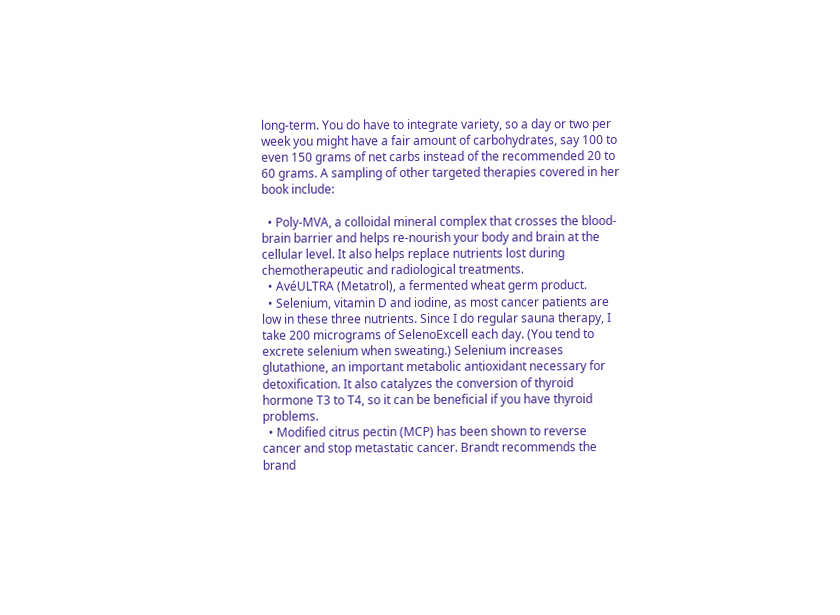long-term. You do have to integrate variety, so a day or two per week you might have a fair amount of carbohydrates, say 100 to even 150 grams of net carbs instead of the recommended 20 to 60 grams. A sampling of other targeted therapies covered in her book include:

  • Poly-MVA, a colloidal mineral complex that crosses the blood-brain barrier and helps re-nourish your body and brain at the cellular level. It also helps replace nutrients lost during chemotherapeutic and radiological treatments.
  • AvéULTRA (Metatrol), a fermented wheat germ product.
  • Selenium, vitamin D and iodine, as most cancer patients are low in these three nutrients. Since I do regular sauna therapy, I take 200 micrograms of SelenoExcell each day. (You tend to excrete selenium when sweating.) Selenium increases glutathione, an important metabolic antioxidant necessary for detoxification. It also catalyzes the conversion of thyroid hormone T3 to T4, so it can be beneficial if you have thyroid problems.
  • Modified citrus pectin (MCP) has been shown to reverse cancer and stop metastatic cancer. Brandt recommends the brand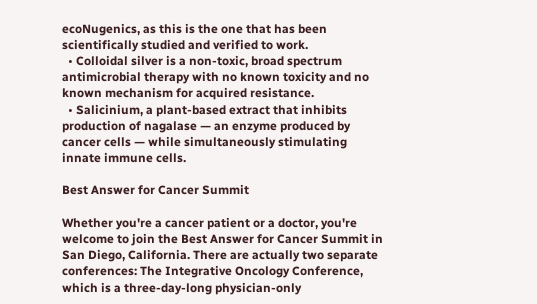ecoNugenics, as this is the one that has been scientifically studied and verified to work.
  • Colloidal silver is a non-toxic, broad spectrum antimicrobial therapy with no known toxicity and no known mechanism for acquired resistance.
  • Salicinium, a plant-based extract that inhibits production of nagalase — an enzyme produced by cancer cells — while simultaneously stimulating innate immune cells.

Best Answer for Cancer Summit

Whether you're a cancer patient or a doctor, you're welcome to join the Best Answer for Cancer Summit in San Diego, California. There are actually two separate conferences: The Integrative Oncology Conference, which is a three-day-long physician-only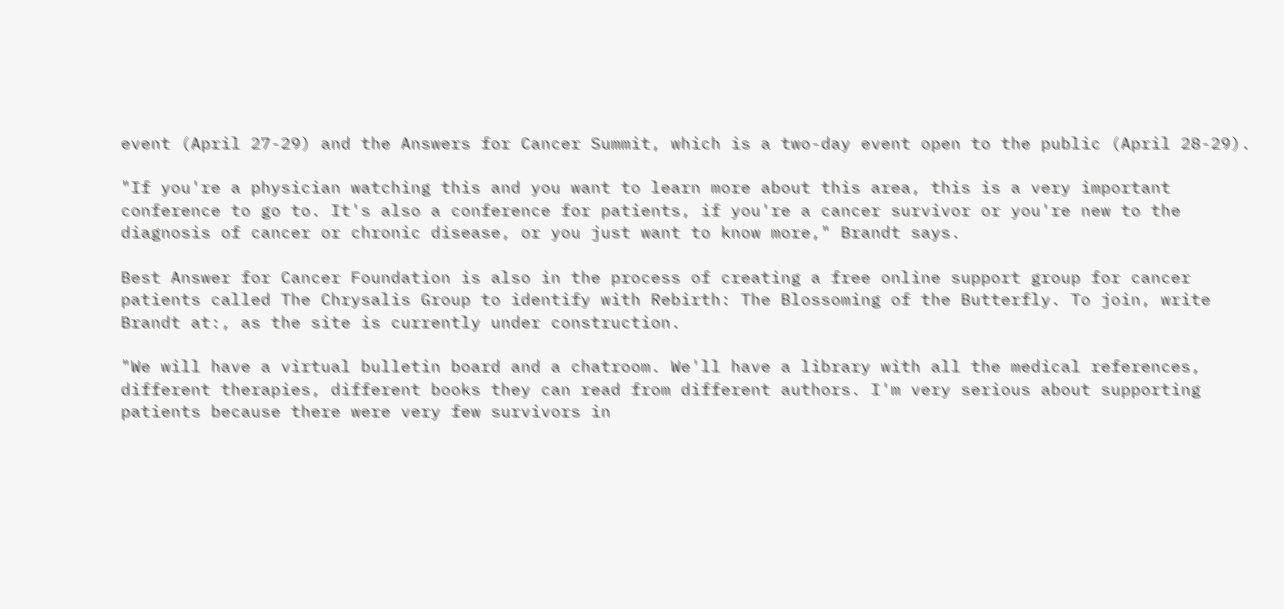event (April 27-29) and the Answers for Cancer Summit, which is a two-day event open to the public (April 28-29).

"If you're a physician watching this and you want to learn more about this area, this is a very important conference to go to. It's also a conference for patients, if you're a cancer survivor or you're new to the diagnosis of cancer or chronic disease, or you just want to know more," Brandt says.

Best Answer for Cancer Foundation is also in the process of creating a free online support group for cancer patients called The Chrysalis Group to identify with Rebirth: The Blossoming of the Butterfly. To join, write Brandt at:, as the site is currently under construction.

"We will have a virtual bulletin board and a chatroom. We'll have a library with all the medical references, different therapies, different books they can read from different authors. I'm very serious about supporting patients because there were very few survivors in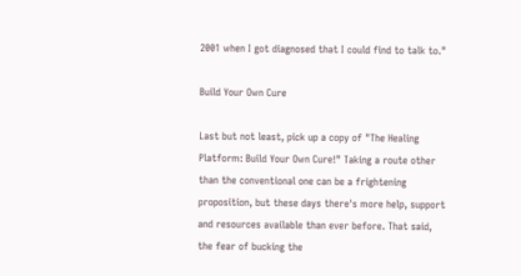2001 when I got diagnosed that I could find to talk to."

Build Your Own Cure

Last but not least, pick up a copy of "The Healing Platform: Build Your Own Cure!" Taking a route other than the conventional one can be a frightening proposition, but these days there's more help, support and resources available than ever before. That said, the fear of bucking the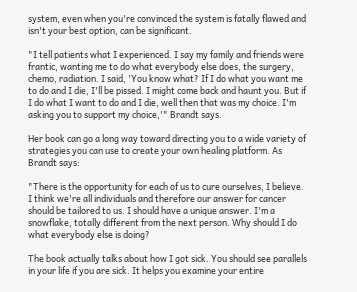system, even when you're convinced the system is fatally flawed and isn't your best option, can be significant.

"I tell patients what I experienced. I say my family and friends were frantic, wanting me to do what everybody else does, the surgery, chemo, radiation. I said, 'You know what? If I do what you want me to do and I die, I'll be pissed. I might come back and haunt you. But if I do what I want to do and I die, well then that was my choice. I'm asking you to support my choice,'" Brandt says.

Her book can go a long way toward directing you to a wide variety of strategies you can use to create your own healing platform. As Brandt says:

"There is the opportunity for each of us to cure ourselves, I believe. I think we're all individuals and therefore our answer for cancer should be tailored to us. I should have a unique answer. I'm a snowflake, totally different from the next person. Why should I do what everybody else is doing?

The book actually talks about how I got sick. You should see parallels in your life if you are sick. It helps you examine your entire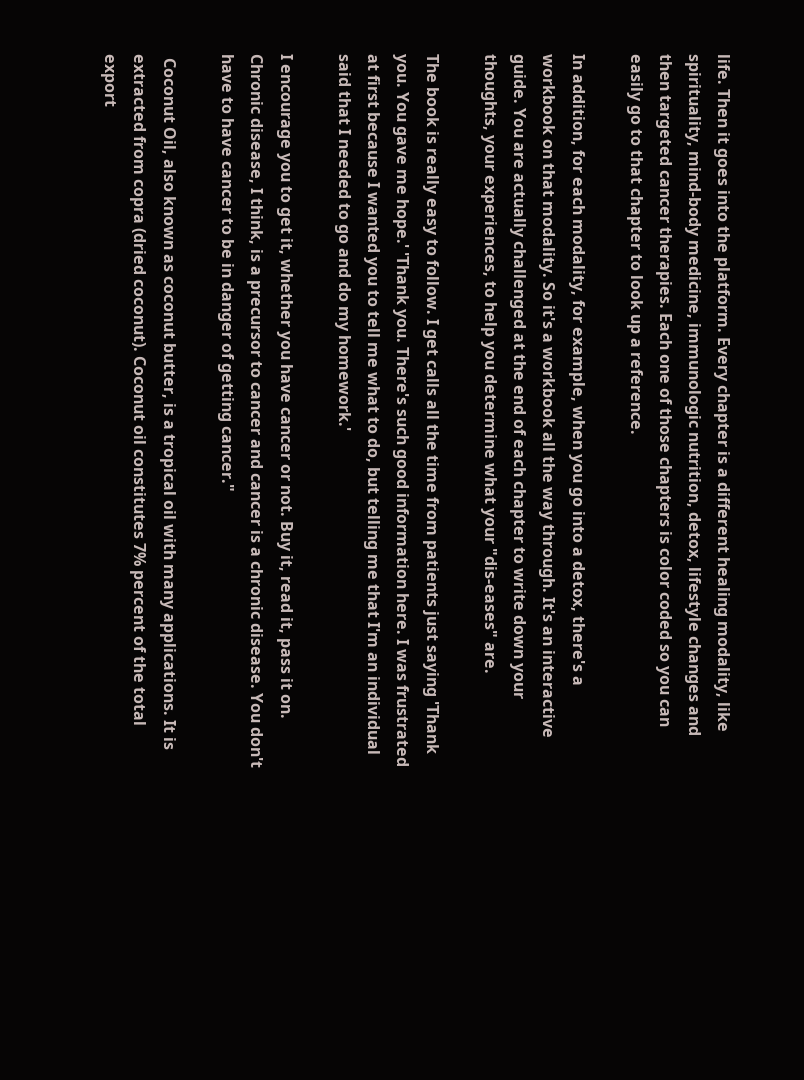life. Then it goes into the platform. Every chapter is a different healing modality, like spirituality, mind-body medicine, immunologic nutrition, detox, lifestyle changes and then targeted cancer therapies. Each one of those chapters is color coded so you can easily go to that chapter to look up a reference.

In addition, for each modality, for example, when you go into a detox, there's a workbook on that modality. So it's a workbook all the way through. It's an interactive guide. You are actually challenged at the end of each chapter to write down your thoughts, your experiences, to help you determine what your "dis-eases" are.

The book is really easy to follow. I get calls all the time from patients just saying 'Thank you. You gave me hope.' 'Thank you. There's such good information here. I was frustrated at first because I wanted you to tell me what to do, but telling me that I'm an individual said that I needed to go and do my homework.'

I encourage you to get it, whether you have cancer or not. Buy it, read it, pass it on. Chronic disease, I think, is a precursor to cancer and cancer is a chronic disease. You don't have to have cancer to be in danger of getting cancer."

 Coconut Oil, also known as coconut butter, is a tropical oil with many applications. It is extracted from copra (dried coconut). Coconut oil constitutes 7% percent of the total export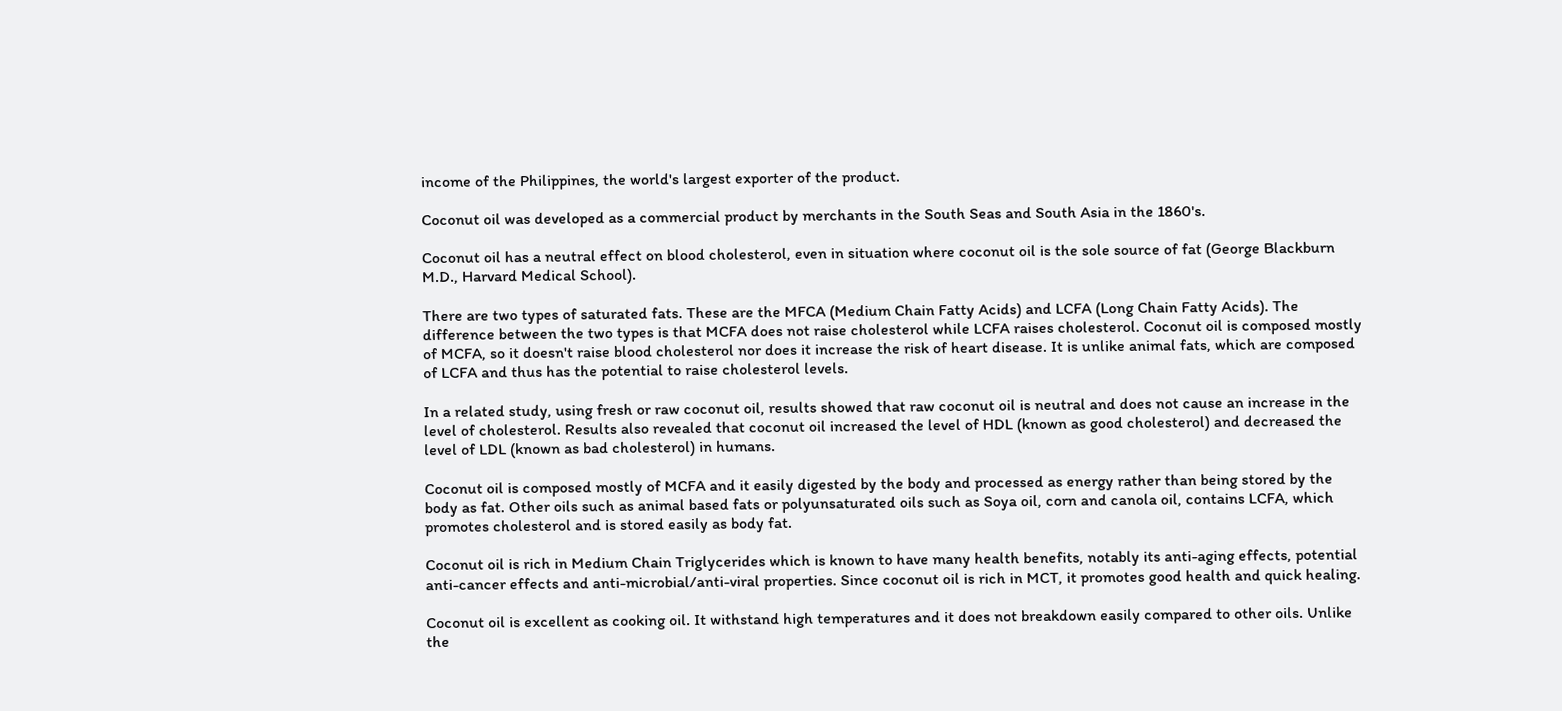income of the Philippines, the world's largest exporter of the product.

Coconut oil was developed as a commercial product by merchants in the South Seas and South Asia in the 1860's.

Coconut oil has a neutral effect on blood cholesterol, even in situation where coconut oil is the sole source of fat (George Blackburn M.D., Harvard Medical School).

There are two types of saturated fats. These are the MFCA (Medium Chain Fatty Acids) and LCFA (Long Chain Fatty Acids). The difference between the two types is that MCFA does not raise cholesterol while LCFA raises cholesterol. Coconut oil is composed mostly of MCFA, so it doesn't raise blood cholesterol nor does it increase the risk of heart disease. It is unlike animal fats, which are composed of LCFA and thus has the potential to raise cholesterol levels.

In a related study, using fresh or raw coconut oil, results showed that raw coconut oil is neutral and does not cause an increase in the level of cholesterol. Results also revealed that coconut oil increased the level of HDL (known as good cholesterol) and decreased the level of LDL (known as bad cholesterol) in humans.

Coconut oil is composed mostly of MCFA and it easily digested by the body and processed as energy rather than being stored by the body as fat. Other oils such as animal based fats or polyunsaturated oils such as Soya oil, corn and canola oil, contains LCFA, which promotes cholesterol and is stored easily as body fat.

Coconut oil is rich in Medium Chain Triglycerides which is known to have many health benefits, notably its anti-aging effects, potential anti-cancer effects and anti-microbial/anti-viral properties. Since coconut oil is rich in MCT, it promotes good health and quick healing.

Coconut oil is excellent as cooking oil. It withstand high temperatures and it does not breakdown easily compared to other oils. Unlike the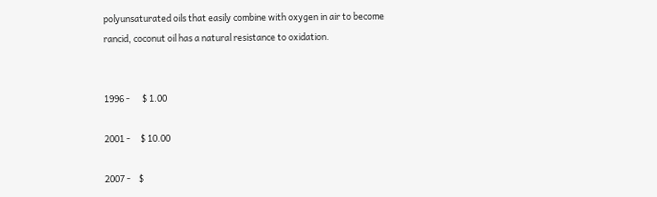polyunsaturated oils that easily combine with oxygen in air to become rancid, coconut oil has a natural resistance to oxidation.


1996 -      $ 1.00

2001 -     $ 10.00

2007 -    $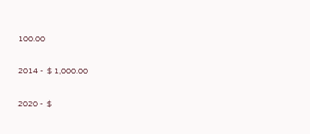100.00

2014 -  $ 1,000.00

2020 -  $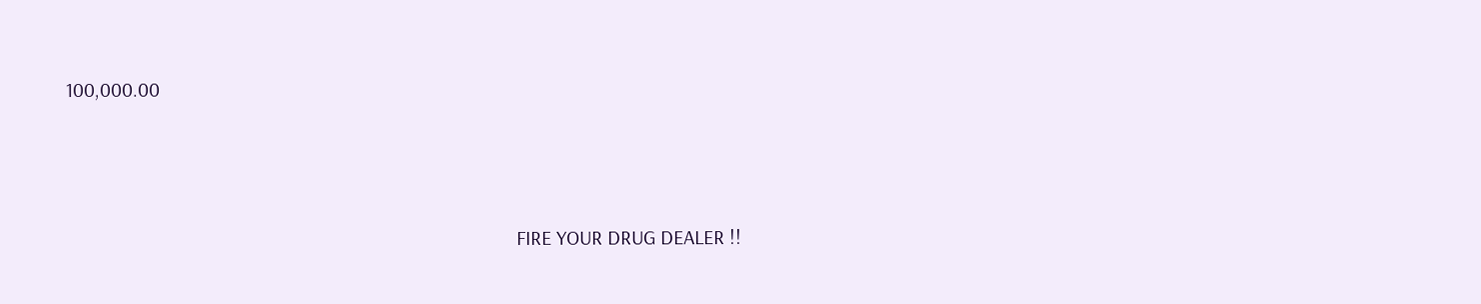100,000.00




                                                                                          FIRE YOUR DRUG DEALER !!